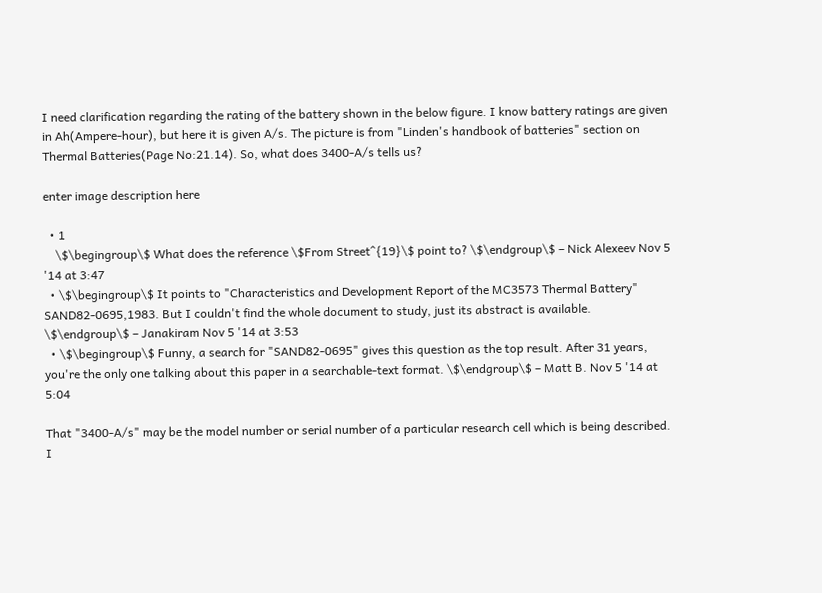I need clarification regarding the rating of the battery shown in the below figure. I know battery ratings are given in Ah(Ampere-hour), but here it is given A/s. The picture is from "Linden's handbook of batteries" section on Thermal Batteries(Page No:21.14). So, what does 3400-A/s tells us?

enter image description here

  • 1
    \$\begingroup\$ What does the reference \$From Street^{19}\$ point to? \$\endgroup\$ – Nick Alexeev Nov 5 '14 at 3:47
  • \$\begingroup\$ It points to "Characteristics and Development Report of the MC3573 Thermal Battery" SAND82-0695,1983. But I couldn't find the whole document to study, just its abstract is available. \$\endgroup\$ – Janakiram Nov 5 '14 at 3:53
  • \$\begingroup\$ Funny, a search for "SAND82-0695" gives this question as the top result. After 31 years, you're the only one talking about this paper in a searchable-text format. \$\endgroup\$ – Matt B. Nov 5 '14 at 5:04

That "3400-A/s" may be the model number or serial number of a particular research cell which is being described. I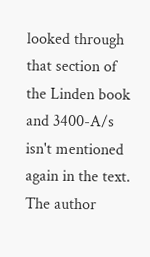looked through that section of the Linden book and 3400-A/s isn't mentioned again in the text. The author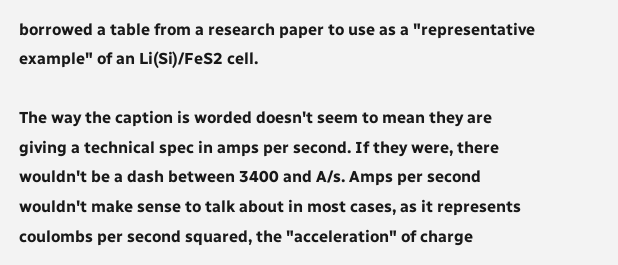borrowed a table from a research paper to use as a "representative example" of an Li(Si)/FeS2 cell.

The way the caption is worded doesn't seem to mean they are giving a technical spec in amps per second. If they were, there wouldn't be a dash between 3400 and A/s. Amps per second wouldn't make sense to talk about in most cases, as it represents coulombs per second squared, the "acceleration" of charge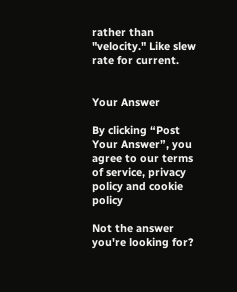rather than "velocity." Like slew rate for current.


Your Answer

By clicking “Post Your Answer”, you agree to our terms of service, privacy policy and cookie policy

Not the answer you're looking for?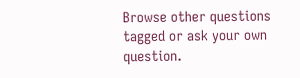Browse other questions tagged or ask your own question.